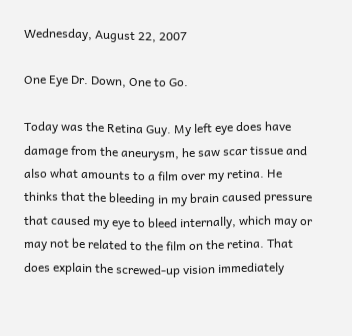Wednesday, August 22, 2007

One Eye Dr. Down, One to Go.

Today was the Retina Guy. My left eye does have damage from the aneurysm, he saw scar tissue and also what amounts to a film over my retina. He thinks that the bleeding in my brain caused pressure that caused my eye to bleed internally, which may or may not be related to the film on the retina. That does explain the screwed-up vision immediately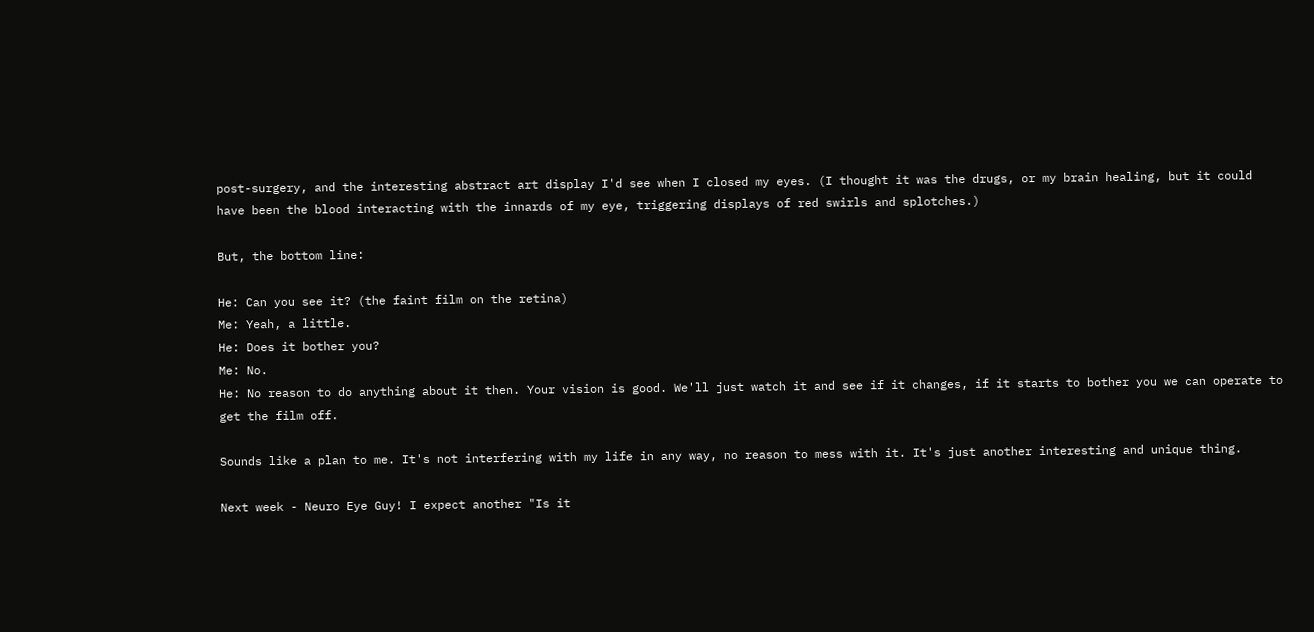post-surgery, and the interesting abstract art display I'd see when I closed my eyes. (I thought it was the drugs, or my brain healing, but it could have been the blood interacting with the innards of my eye, triggering displays of red swirls and splotches.)

But, the bottom line:

He: Can you see it? (the faint film on the retina)
Me: Yeah, a little.
He: Does it bother you?
Me: No.
He: No reason to do anything about it then. Your vision is good. We'll just watch it and see if it changes, if it starts to bother you we can operate to get the film off.

Sounds like a plan to me. It's not interfering with my life in any way, no reason to mess with it. It's just another interesting and unique thing.

Next week - Neuro Eye Guy! I expect another "Is it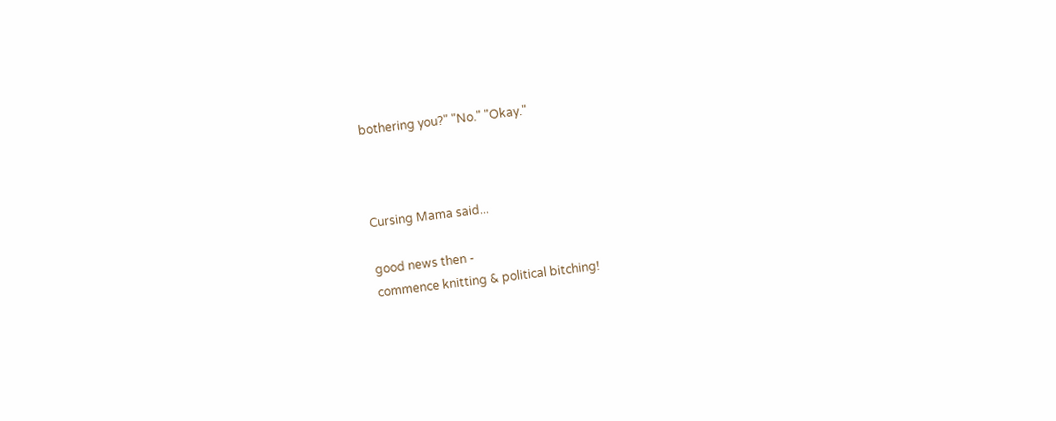bothering you?" "No." "Okay."



Cursing Mama said...

good news then -
commence knitting & political bitching!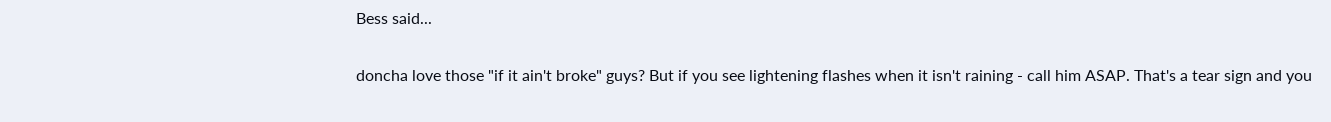Bess said...

doncha love those "if it ain't broke" guys? But if you see lightening flashes when it isn't raining - call him ASAP. That's a tear sign and you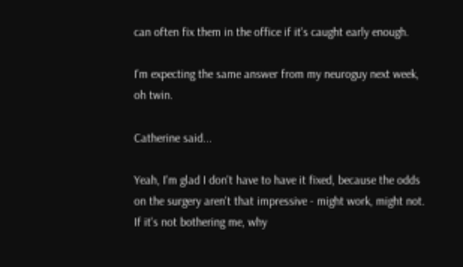can often fix them in the office if it's caught early enough.

I'm expecting the same answer from my neuroguy next week, oh twin.

Catherine said...

Yeah, I'm glad I don't have to have it fixed, because the odds on the surgery aren't that impressive - might work, might not. If it's not bothering me, why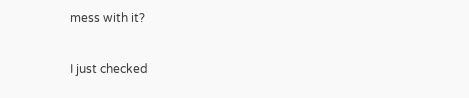mess with it?

I just checked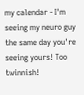my calendar - I'm seeing my neuro guy the same day you're seeing yours! Too twinnish!